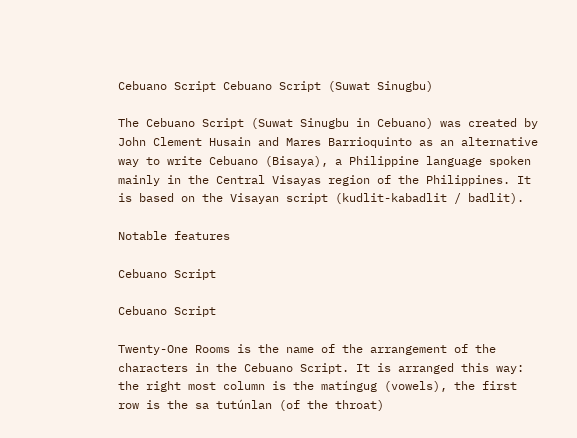Cebuano Script Cebuano Script (Suwat Sinugbu)

The Cebuano Script (Suwat Sinugbu in Cebuano) was created by John Clement Husain and Mares Barrioquinto as an alternative way to write Cebuano (Bisaya), a Philippine language spoken mainly in the Central Visayas region of the Philippines. It is based on the Visayan script (kudlit-kabadlit / badlit).

Notable features

Cebuano Script

Cebuano Script

Twenty-One Rooms is the name of the arrangement of the characters in the Cebuano Script. It is arranged this way: the right most column is the matíngug (vowels), the first row is the sa tutúnlan (of the throat)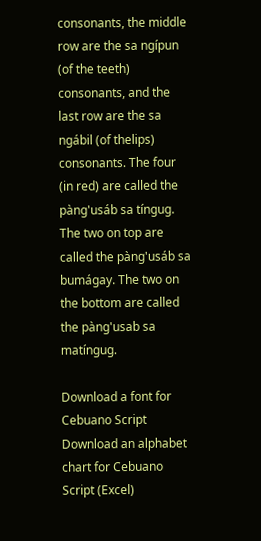consonants, the middle row are the sa ngípun (of the teeth) consonants, and the last row are the sa ngábil (of thelips) consonants. The four (in red) are called the pàng'usáb sa tíngug. The two on top are called the pàng'usáb sa bumágay. The two on the bottom are called the pàng'usab sa matíngug.

Download a font for Cebuano Script
Download an alphabet chart for Cebuano Script (Excel)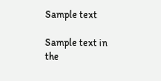Sample text

Sample text in the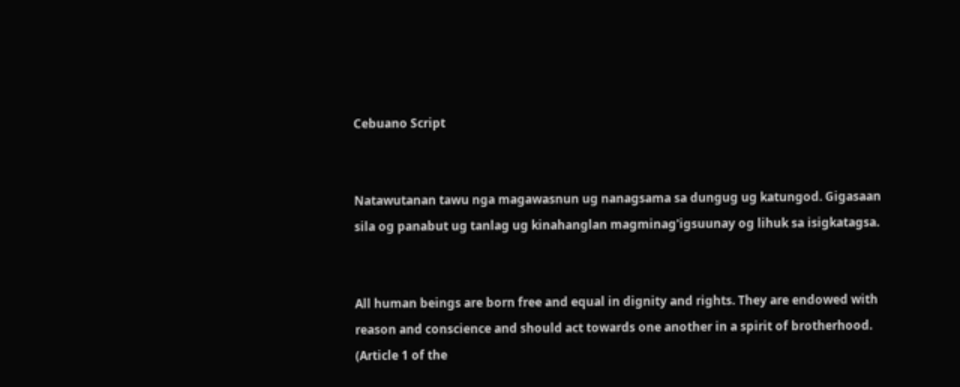Cebuano Script


Natawutanan tawu nga magawasnun ug nanagsama sa dungug ug katungod. Gigasaan sila og panabut ug tanlag ug kinahanglan magminag'igsuunay og lihuk sa isigkatagsa.


All human beings are born free and equal in dignity and rights. They are endowed with reason and conscience and should act towards one another in a spirit of brotherhood.
(Article 1 of the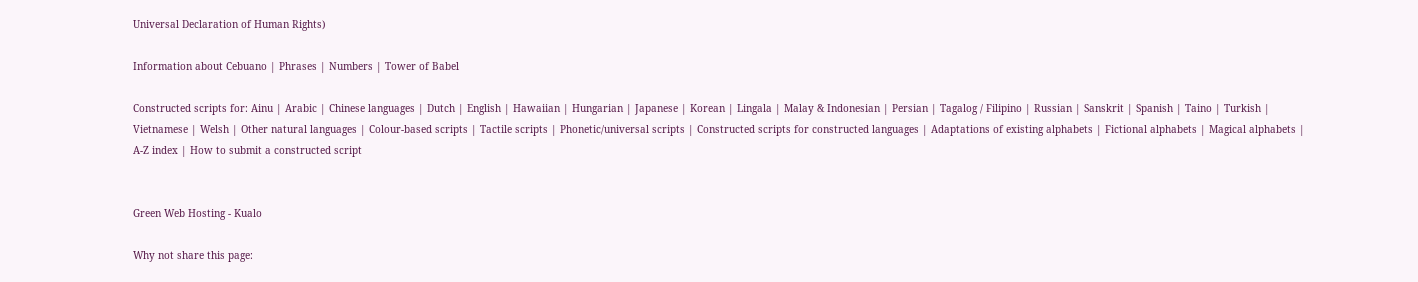Universal Declaration of Human Rights)

Information about Cebuano | Phrases | Numbers | Tower of Babel

Constructed scripts for: Ainu | Arabic | Chinese languages | Dutch | English | Hawaiian | Hungarian | Japanese | Korean | Lingala | Malay & Indonesian | Persian | Tagalog / Filipino | Russian | Sanskrit | Spanish | Taino | Turkish | Vietnamese | Welsh | Other natural languages | Colour-based scripts | Tactile scripts | Phonetic/universal scripts | Constructed scripts for constructed languages | Adaptations of existing alphabets | Fictional alphabets | Magical alphabets | A-Z index | How to submit a constructed script


Green Web Hosting - Kualo

Why not share this page: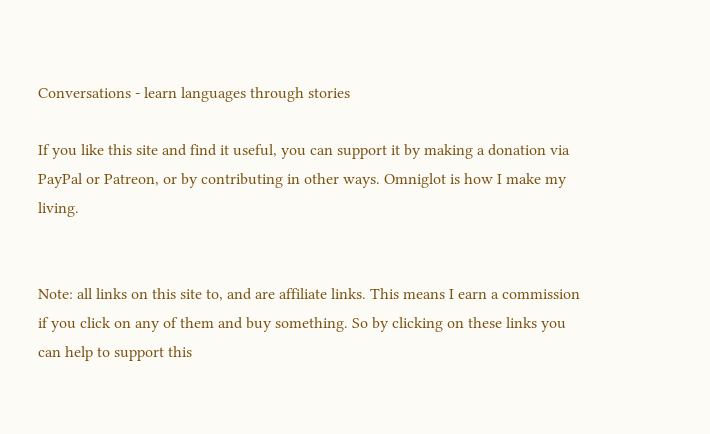Conversations - learn languages through stories

If you like this site and find it useful, you can support it by making a donation via PayPal or Patreon, or by contributing in other ways. Omniglot is how I make my living.


Note: all links on this site to, and are affiliate links. This means I earn a commission if you click on any of them and buy something. So by clicking on these links you can help to support this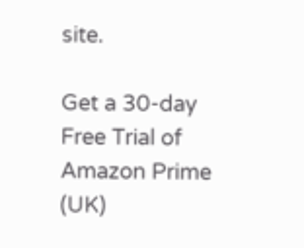site.

Get a 30-day Free Trial of Amazon Prime (UK)